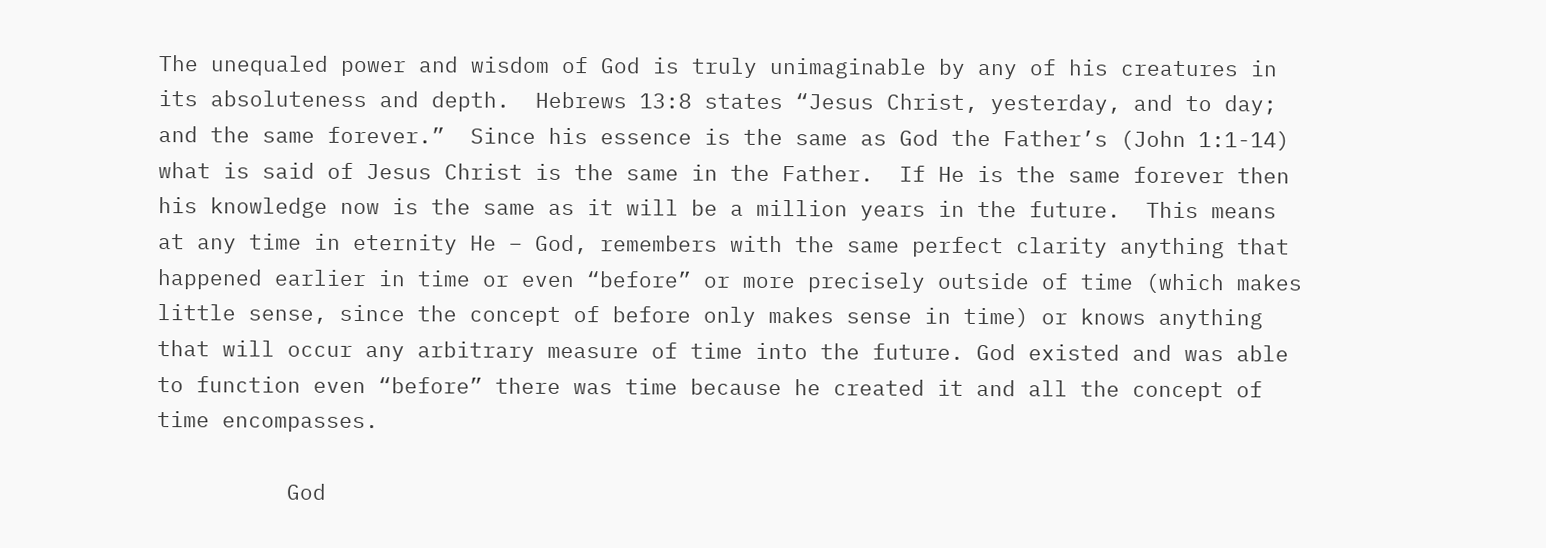The unequaled power and wisdom of God is truly unimaginable by any of his creatures in its absoluteness and depth.  Hebrews 13:8 states “Jesus Christ, yesterday, and to day; and the same forever.”  Since his essence is the same as God the Father’s (John 1:1-14) what is said of Jesus Christ is the same in the Father.  If He is the same forever then his knowledge now is the same as it will be a million years in the future.  This means at any time in eternity He – God, remembers with the same perfect clarity anything that happened earlier in time or even “before” or more precisely outside of time (which makes little sense, since the concept of before only makes sense in time) or knows anything that will occur any arbitrary measure of time into the future. God existed and was able to function even “before” there was time because he created it and all the concept of time encompasses.

          God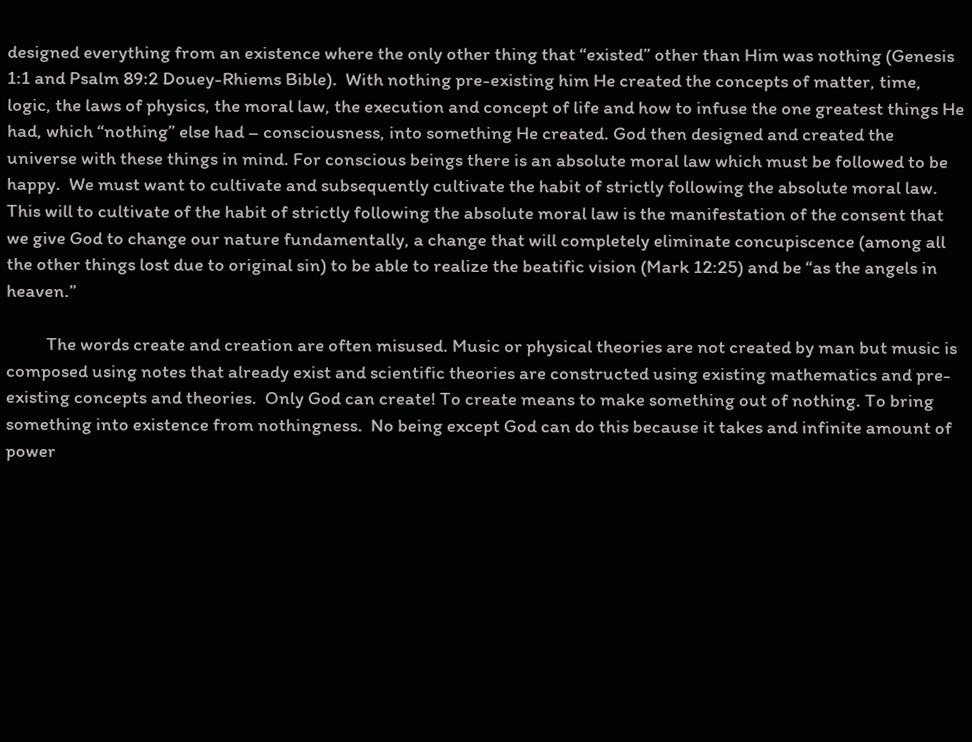designed everything from an existence where the only other thing that “existed” other than Him was nothing (Genesis 1:1 and Psalm 89:2 Douey-Rhiems Bible).  With nothing pre-existing him He created the concepts of matter, time, logic, the laws of physics, the moral law, the execution and concept of life and how to infuse the one greatest things He had, which “nothing” else had – consciousness, into something He created. God then designed and created the universe with these things in mind. For conscious beings there is an absolute moral law which must be followed to be happy.  We must want to cultivate and subsequently cultivate the habit of strictly following the absolute moral law.  This will to cultivate of the habit of strictly following the absolute moral law is the manifestation of the consent that we give God to change our nature fundamentally, a change that will completely eliminate concupiscence (among all the other things lost due to original sin) to be able to realize the beatific vision (Mark 12:25) and be “as the angels in heaven.”

          The words create and creation are often misused. Music or physical theories are not created by man but music is composed using notes that already exist and scientific theories are constructed using existing mathematics and pre-existing concepts and theories.  Only God can create! To create means to make something out of nothing. To bring something into existence from nothingness.  No being except God can do this because it takes and infinite amount of power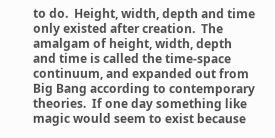to do.  Height, width, depth and time only existed after creation.  The amalgam of height, width, depth and time is called the time-space continuum, and expanded out from Big Bang according to contemporary theories.  If one day something like magic would seem to exist because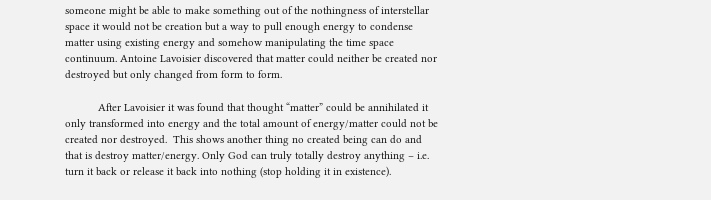someone might be able to make something out of the nothingness of interstellar space it would not be creation but a way to pull enough energy to condense matter using existing energy and somehow manipulating the time space continuum. Antoine Lavoisier discovered that matter could neither be created nor destroyed but only changed from form to form.

           After Lavoisier it was found that thought “matter” could be annihilated it only transformed into energy and the total amount of energy/matter could not be created nor destroyed.  This shows another thing no created being can do and that is destroy matter/energy. Only God can truly totally destroy anything – i.e. turn it back or release it back into nothing (stop holding it in existence).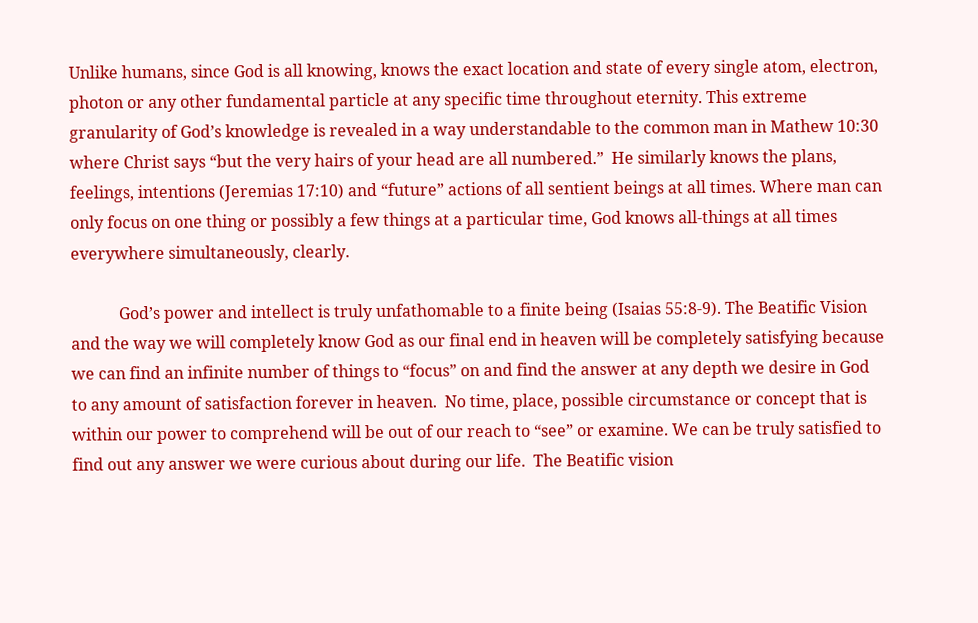Unlike humans, since God is all knowing, knows the exact location and state of every single atom, electron, photon or any other fundamental particle at any specific time throughout eternity. This extreme granularity of God’s knowledge is revealed in a way understandable to the common man in Mathew 10:30 where Christ says “but the very hairs of your head are all numbered.”  He similarly knows the plans, feelings, intentions (Jeremias 17:10) and “future” actions of all sentient beings at all times. Where man can only focus on one thing or possibly a few things at a particular time, God knows all-things at all times everywhere simultaneously, clearly.

            God’s power and intellect is truly unfathomable to a finite being (Isaias 55:8-9). The Beatific Vision and the way we will completely know God as our final end in heaven will be completely satisfying because we can find an infinite number of things to “focus” on and find the answer at any depth we desire in God to any amount of satisfaction forever in heaven.  No time, place, possible circumstance or concept that is within our power to comprehend will be out of our reach to “see” or examine. We can be truly satisfied to find out any answer we were curious about during our life.  The Beatific vision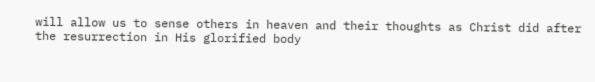will allow us to sense others in heaven and their thoughts as Christ did after the resurrection in His glorified body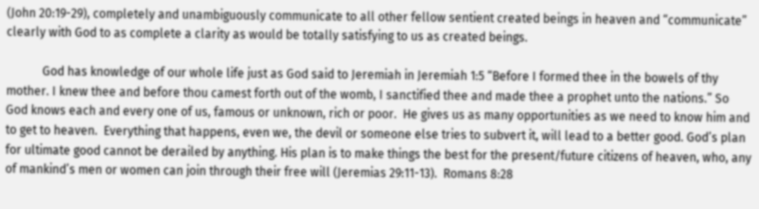(John 20:19-29), completely and unambiguously communicate to all other fellow sentient created beings in heaven and “communicate” clearly with God to as complete a clarity as would be totally satisfying to us as created beings.

            God has knowledge of our whole life just as God said to Jeremiah in Jeremiah 1:5 “Before I formed thee in the bowels of thy mother. I knew thee and before thou camest forth out of the womb, I sanctified thee and made thee a prophet unto the nations.” So God knows each and every one of us, famous or unknown, rich or poor.  He gives us as many opportunities as we need to know him and to get to heaven.  Everything that happens, even we, the devil or someone else tries to subvert it, will lead to a better good. God’s plan for ultimate good cannot be derailed by anything. His plan is to make things the best for the present/future citizens of heaven, who, any of mankind’s men or women can join through their free will (Jeremias 29:11-13).  Romans 8:28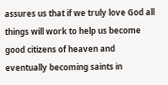assures us that if we truly love God all things will work to help us become good citizens of heaven and eventually becoming saints in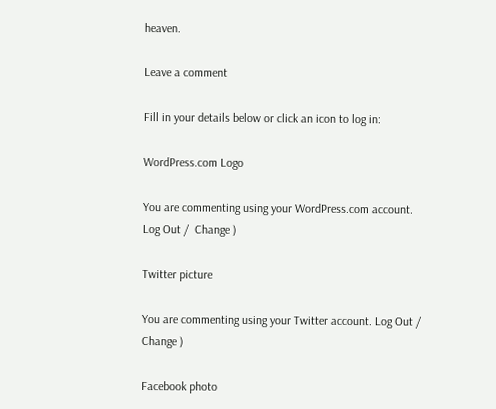heaven.

Leave a comment

Fill in your details below or click an icon to log in:

WordPress.com Logo

You are commenting using your WordPress.com account. Log Out /  Change )

Twitter picture

You are commenting using your Twitter account. Log Out /  Change )

Facebook photo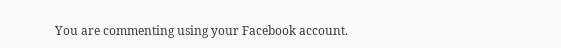You are commenting using your Facebook account.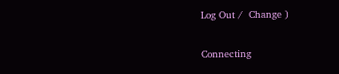Log Out /  Change )

Connecting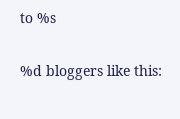to %s

%d bloggers like this: